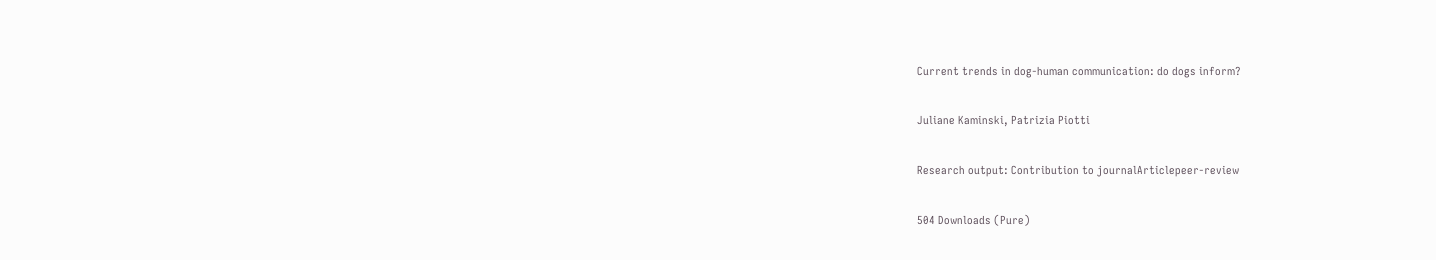Current trends in dog-human communication: do dogs inform?

Juliane Kaminski, Patrizia Piotti

Research output: Contribution to journalArticlepeer-review

504 Downloads (Pure)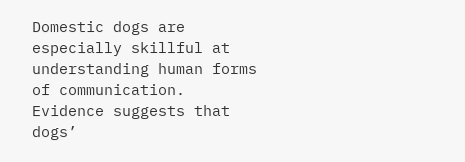Domestic dogs are especially skillful at understanding human forms of communication. Evidence suggests that dogs’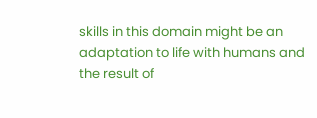skills in this domain might be an adaptation to life with humans and the result of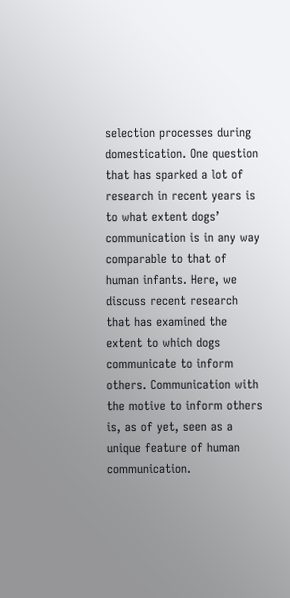selection processes during domestication. One question that has sparked a lot of research in recent years is to what extent dogs’ communication is in any way comparable to that of human infants. Here, we discuss recent research that has examined the extent to which dogs communicate to inform others. Communication with the motive to inform others is, as of yet, seen as a unique feature of human communication.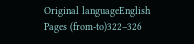Original languageEnglish
Pages (from-to)322–326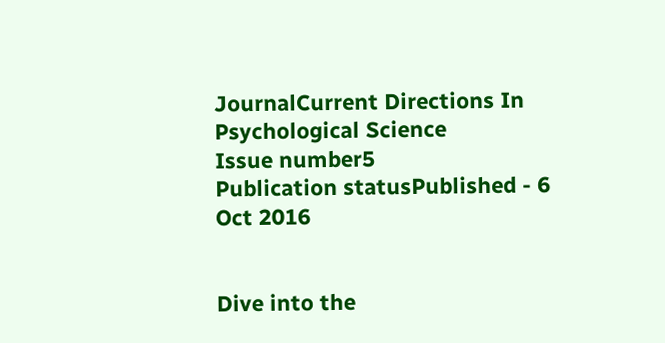JournalCurrent Directions In Psychological Science
Issue number5
Publication statusPublished - 6 Oct 2016


Dive into the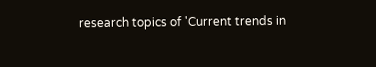research topics of 'Current trends in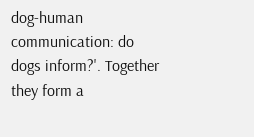dog-human communication: do dogs inform?'. Together they form a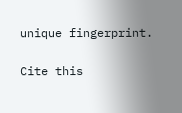unique fingerprint.

Cite this